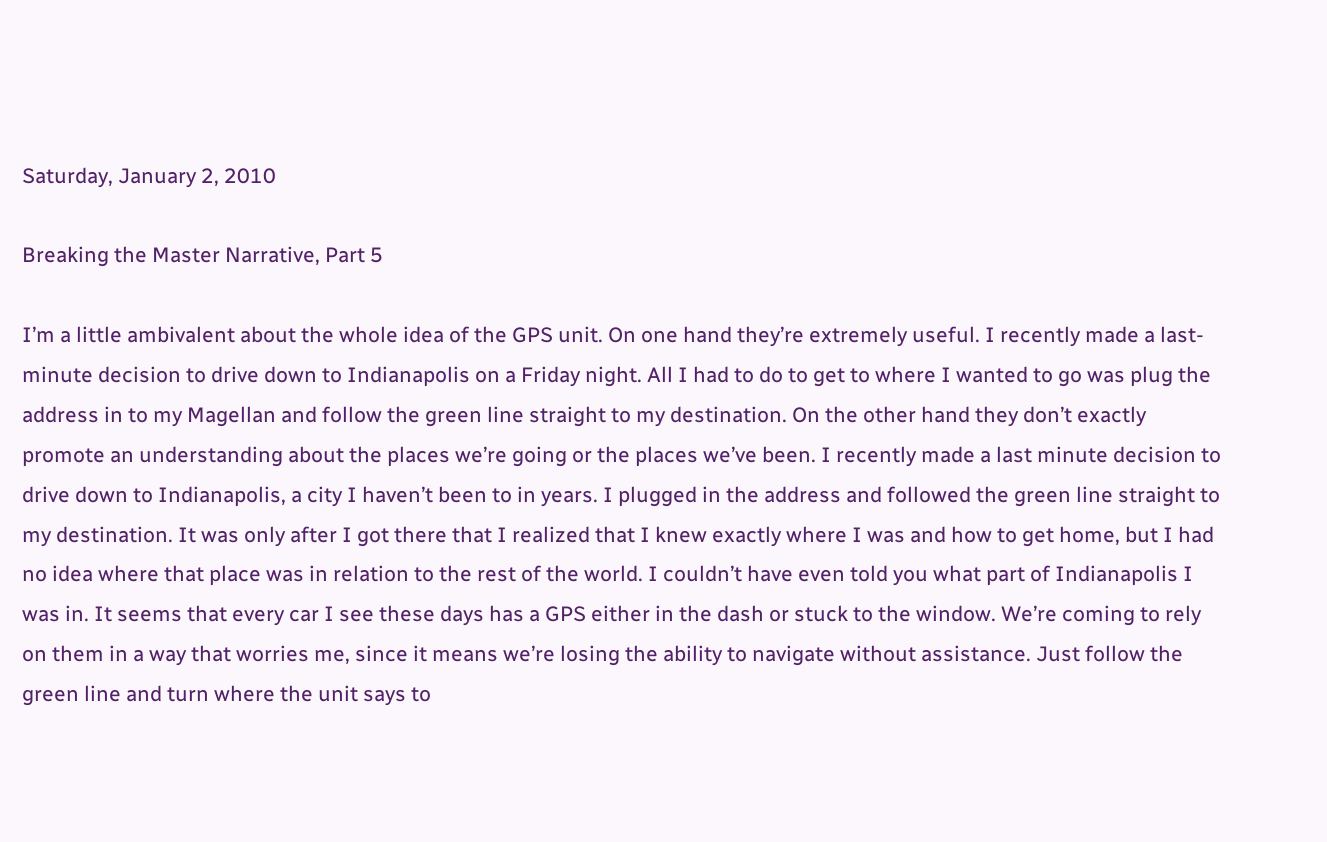Saturday, January 2, 2010

Breaking the Master Narrative, Part 5

I’m a little ambivalent about the whole idea of the GPS unit. On one hand they’re extremely useful. I recently made a last-minute decision to drive down to Indianapolis on a Friday night. All I had to do to get to where I wanted to go was plug the address in to my Magellan and follow the green line straight to my destination. On the other hand they don’t exactly promote an understanding about the places we’re going or the places we’ve been. I recently made a last minute decision to drive down to Indianapolis, a city I haven’t been to in years. I plugged in the address and followed the green line straight to my destination. It was only after I got there that I realized that I knew exactly where I was and how to get home, but I had no idea where that place was in relation to the rest of the world. I couldn’t have even told you what part of Indianapolis I was in. It seems that every car I see these days has a GPS either in the dash or stuck to the window. We’re coming to rely on them in a way that worries me, since it means we’re losing the ability to navigate without assistance. Just follow the green line and turn where the unit says to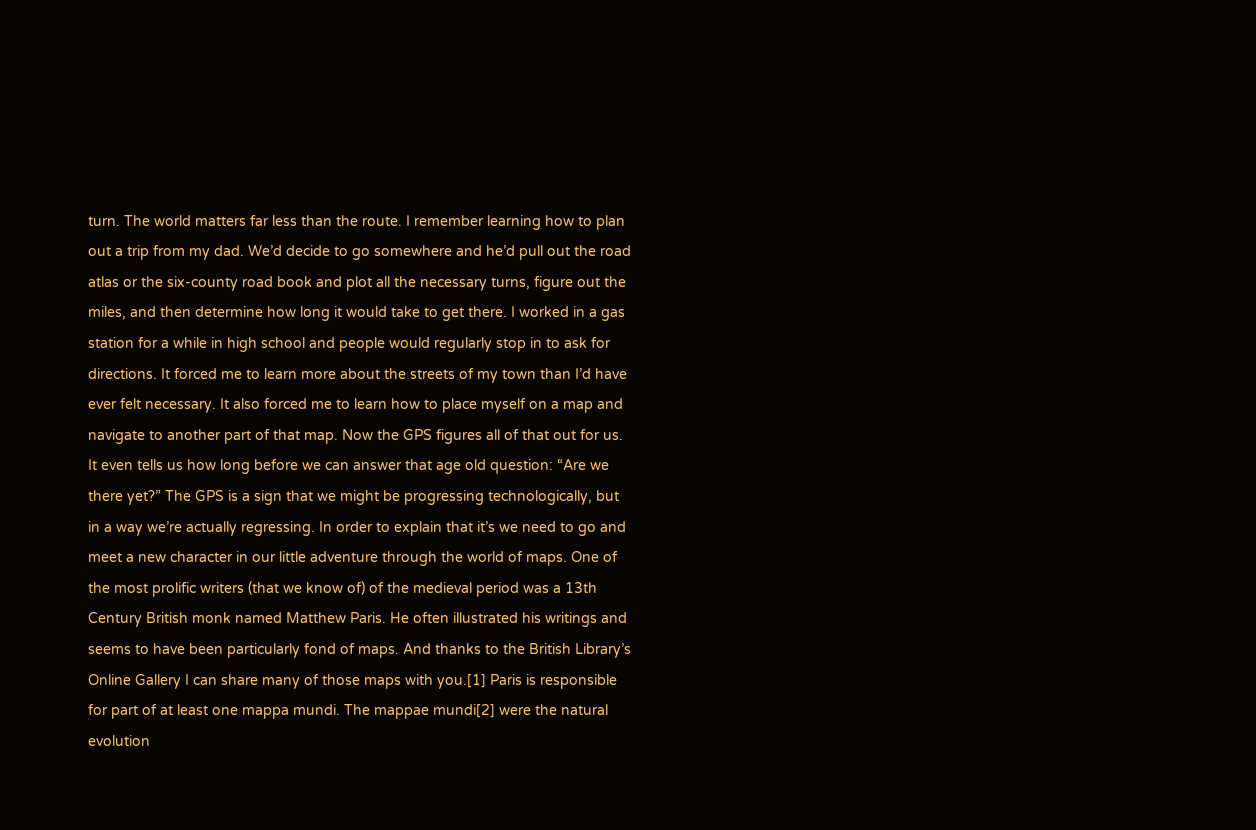turn. The world matters far less than the route. I remember learning how to plan out a trip from my dad. We’d decide to go somewhere and he’d pull out the road atlas or the six-county road book and plot all the necessary turns, figure out the miles, and then determine how long it would take to get there. I worked in a gas station for a while in high school and people would regularly stop in to ask for directions. It forced me to learn more about the streets of my town than I’d have ever felt necessary. It also forced me to learn how to place myself on a map and navigate to another part of that map. Now the GPS figures all of that out for us. It even tells us how long before we can answer that age old question: “Are we there yet?” The GPS is a sign that we might be progressing technologically, but in a way we’re actually regressing. In order to explain that it’s we need to go and meet a new character in our little adventure through the world of maps. One of the most prolific writers (that we know of) of the medieval period was a 13th Century British monk named Matthew Paris. He often illustrated his writings and seems to have been particularly fond of maps. And thanks to the British Library’s Online Gallery I can share many of those maps with you.[1] Paris is responsible for part of at least one mappa mundi. The mappae mundi[2] were the natural evolution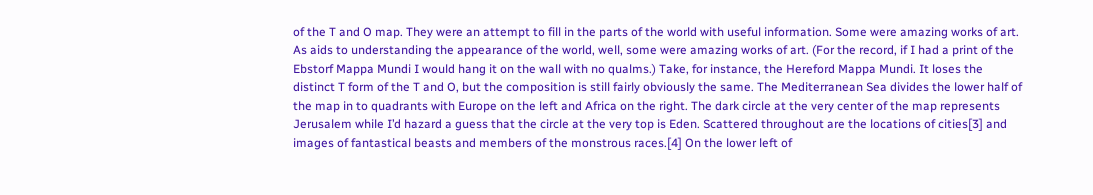of the T and O map. They were an attempt to fill in the parts of the world with useful information. Some were amazing works of art. As aids to understanding the appearance of the world, well, some were amazing works of art. (For the record, if I had a print of the Ebstorf Mappa Mundi I would hang it on the wall with no qualms.) Take, for instance, the Hereford Mappa Mundi. It loses the distinct T form of the T and O, but the composition is still fairly obviously the same. The Mediterranean Sea divides the lower half of the map in to quadrants with Europe on the left and Africa on the right. The dark circle at the very center of the map represents Jerusalem while I’d hazard a guess that the circle at the very top is Eden. Scattered throughout are the locations of cities[3] and images of fantastical beasts and members of the monstrous races.[4] On the lower left of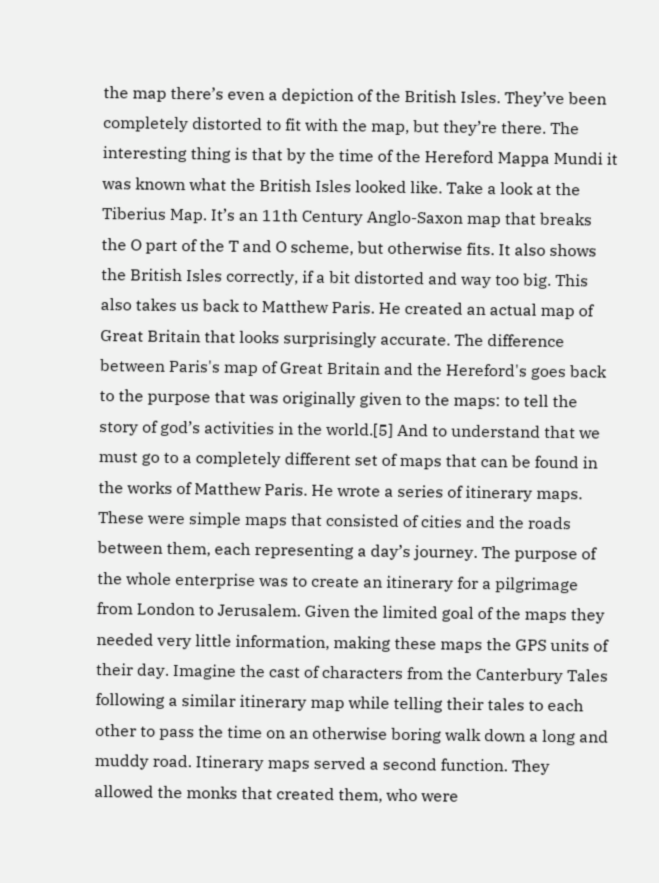the map there’s even a depiction of the British Isles. They’ve been completely distorted to fit with the map, but they’re there. The interesting thing is that by the time of the Hereford Mappa Mundi it was known what the British Isles looked like. Take a look at the Tiberius Map. It’s an 11th Century Anglo-Saxon map that breaks the O part of the T and O scheme, but otherwise fits. It also shows the British Isles correctly, if a bit distorted and way too big. This also takes us back to Matthew Paris. He created an actual map of Great Britain that looks surprisingly accurate. The difference between Paris's map of Great Britain and the Hereford's goes back to the purpose that was originally given to the maps: to tell the story of god’s activities in the world.[5] And to understand that we must go to a completely different set of maps that can be found in the works of Matthew Paris. He wrote a series of itinerary maps. These were simple maps that consisted of cities and the roads between them, each representing a day’s journey. The purpose of the whole enterprise was to create an itinerary for a pilgrimage from London to Jerusalem. Given the limited goal of the maps they needed very little information, making these maps the GPS units of their day. Imagine the cast of characters from the Canterbury Tales following a similar itinerary map while telling their tales to each other to pass the time on an otherwise boring walk down a long and muddy road. Itinerary maps served a second function. They allowed the monks that created them, who were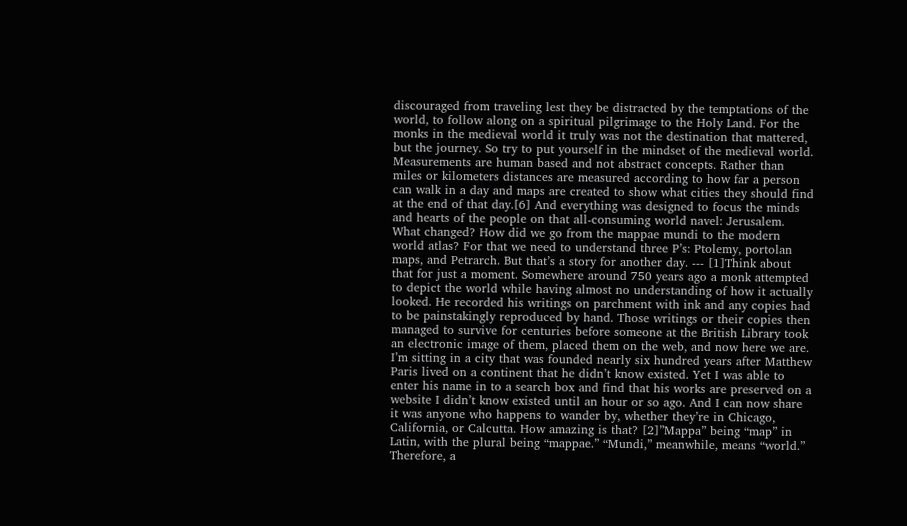discouraged from traveling lest they be distracted by the temptations of the world, to follow along on a spiritual pilgrimage to the Holy Land. For the monks in the medieval world it truly was not the destination that mattered, but the journey. So try to put yourself in the mindset of the medieval world. Measurements are human based and not abstract concepts. Rather than miles or kilometers distances are measured according to how far a person can walk in a day and maps are created to show what cities they should find at the end of that day.[6] And everything was designed to focus the minds and hearts of the people on that all-consuming world navel: Jerusalem. What changed? How did we go from the mappae mundi to the modern world atlas? For that we need to understand three P’s: Ptolemy, portolan maps, and Petrarch. But that’s a story for another day. --- [1]Think about that for just a moment. Somewhere around 750 years ago a monk attempted to depict the world while having almost no understanding of how it actually looked. He recorded his writings on parchment with ink and any copies had to be painstakingly reproduced by hand. Those writings or their copies then managed to survive for centuries before someone at the British Library took an electronic image of them, placed them on the web, and now here we are. I’m sitting in a city that was founded nearly six hundred years after Matthew Paris lived on a continent that he didn’t know existed. Yet I was able to enter his name in to a search box and find that his works are preserved on a website I didn’t know existed until an hour or so ago. And I can now share it was anyone who happens to wander by, whether they’re in Chicago, California, or Calcutta. How amazing is that? [2]”Mappa” being “map” in Latin, with the plural being “mappae.” “Mundi,” meanwhile, means “world.” Therefore, a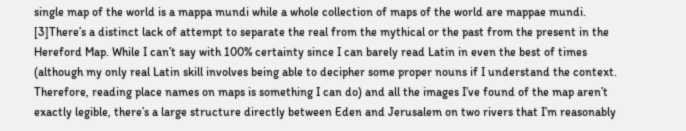single map of the world is a mappa mundi while a whole collection of maps of the world are mappae mundi. [3]There’s a distinct lack of attempt to separate the real from the mythical or the past from the present in the Hereford Map. While I can’t say with 100% certainty since I can barely read Latin in even the best of times (although my only real Latin skill involves being able to decipher some proper nouns if I understand the context. Therefore, reading place names on maps is something I can do) and all the images I’ve found of the map aren’t exactly legible, there’s a large structure directly between Eden and Jerusalem on two rivers that I’m reasonably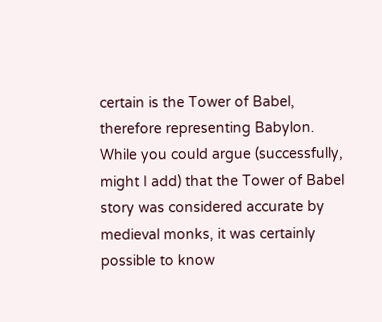certain is the Tower of Babel, therefore representing Babylon. While you could argue (successfully, might I add) that the Tower of Babel story was considered accurate by medieval monks, it was certainly possible to know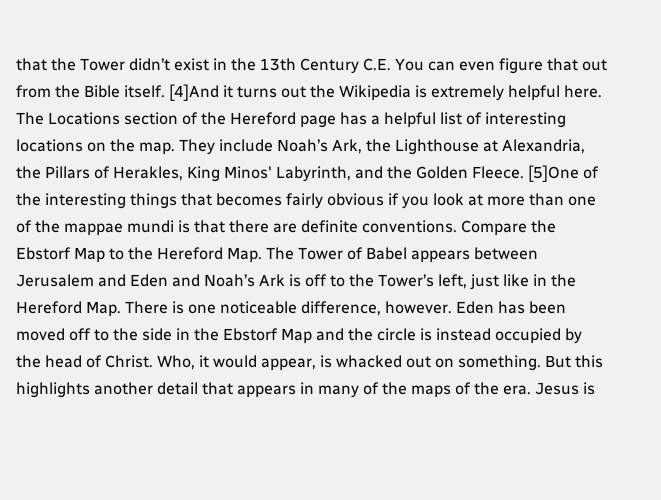that the Tower didn’t exist in the 13th Century C.E. You can even figure that out from the Bible itself. [4]And it turns out the Wikipedia is extremely helpful here. The Locations section of the Hereford page has a helpful list of interesting locations on the map. They include Noah’s Ark, the Lighthouse at Alexandria, the Pillars of Herakles, King Minos' Labyrinth, and the Golden Fleece. [5]One of the interesting things that becomes fairly obvious if you look at more than one of the mappae mundi is that there are definite conventions. Compare the Ebstorf Map to the Hereford Map. The Tower of Babel appears between Jerusalem and Eden and Noah’s Ark is off to the Tower’s left, just like in the Hereford Map. There is one noticeable difference, however. Eden has been moved off to the side in the Ebstorf Map and the circle is instead occupied by the head of Christ. Who, it would appear, is whacked out on something. But this highlights another detail that appears in many of the maps of the era. Jesus is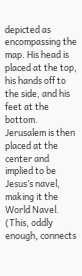depicted as encompassing the map. His head is placed at the top, his hands off to the side, and his feet at the bottom. Jerusalem is then placed at the center and implied to be Jesus’s navel, making it the World Navel. (This, oddly enough, connects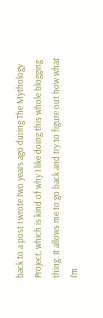back to a post I wrote two years ago during The Mythology Project, which is kind of why I like doing this whole blogging thing. It allows me to go back and try to figure out how what I’m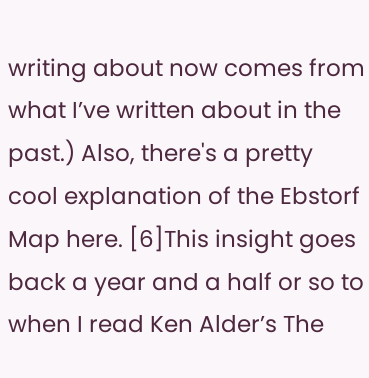writing about now comes from what I’ve written about in the past.) Also, there's a pretty cool explanation of the Ebstorf Map here. [6]This insight goes back a year and a half or so to when I read Ken Alder’s The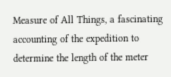Measure of All Things, a fascinating accounting of the expedition to determine the length of the meter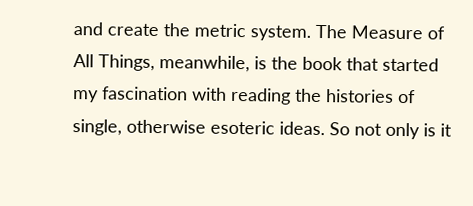and create the metric system. The Measure of All Things, meanwhile, is the book that started my fascination with reading the histories of single, otherwise esoteric ideas. So not only is it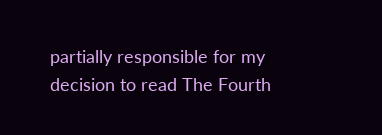partially responsible for my decision to read The Fourth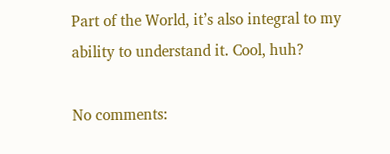Part of the World, it’s also integral to my ability to understand it. Cool, huh?

No comments: